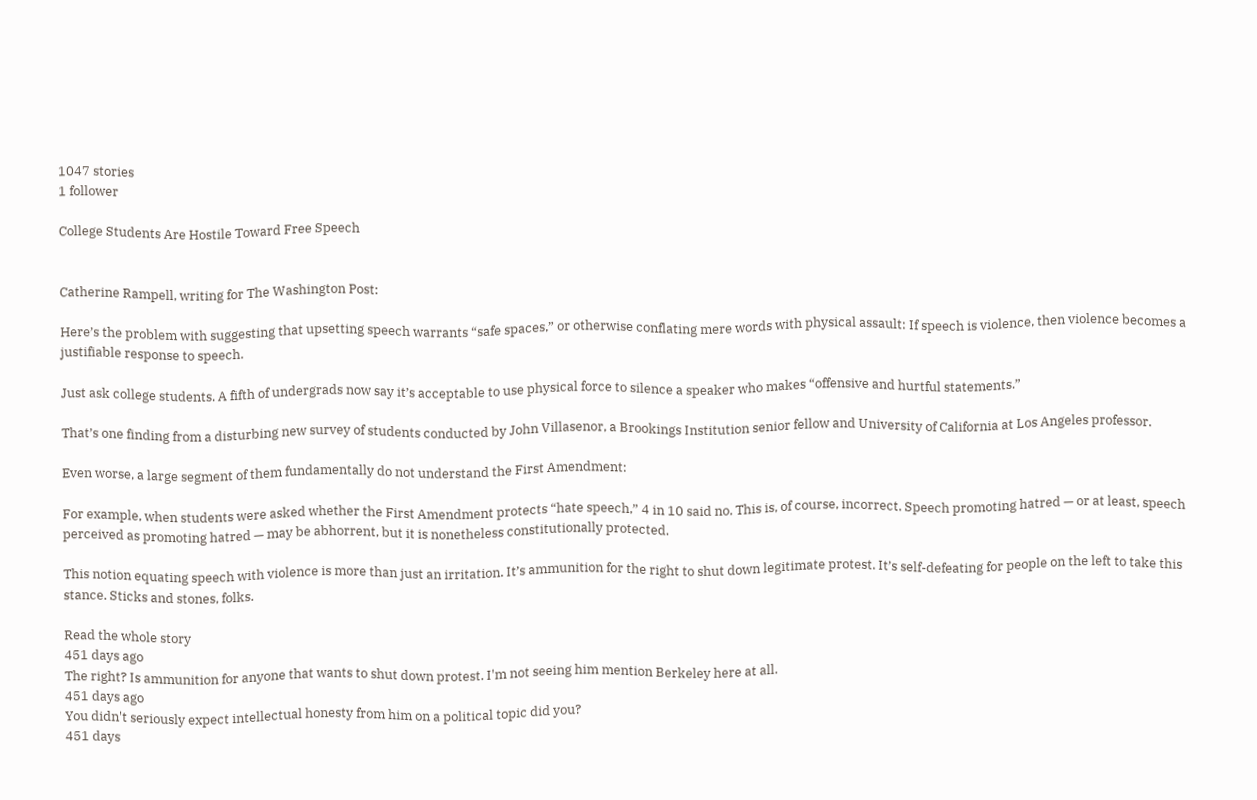1047 stories
1 follower

College Students Are Hostile Toward Free Speech


Catherine Rampell, writing for The Washington Post:

Here’s the problem with suggesting that upsetting speech warrants “safe spaces,” or otherwise conflating mere words with physical assault: If speech is violence, then violence becomes a justifiable response to speech.

Just ask college students. A fifth of undergrads now say it’s acceptable to use physical force to silence a speaker who makes “offensive and hurtful statements.”

That’s one finding from a disturbing new survey of students conducted by John Villasenor, a Brookings Institution senior fellow and University of California at Los Angeles professor.

Even worse, a large segment of them fundamentally do not understand the First Amendment:

For example, when students were asked whether the First Amendment protects “hate speech,” 4 in 10 said no. This is, of course, incorrect. Speech promoting hatred — or at least, speech perceived as promoting hatred — may be abhorrent, but it is nonetheless constitutionally protected.

This notion equating speech with violence is more than just an irritation. It’s ammunition for the right to shut down legitimate protest. It’s self-defeating for people on the left to take this stance. Sticks and stones, folks.

Read the whole story
451 days ago
The right? Is ammunition for anyone that wants to shut down protest. I'm not seeing him mention Berkeley here at all.
451 days ago
You didn't seriously expect intellectual honesty from him on a political topic did you?
451 days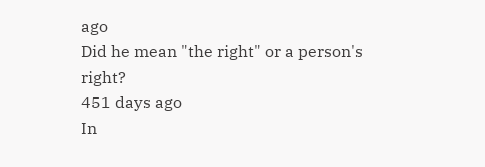ago
Did he mean "the right" or a person's right?
451 days ago
In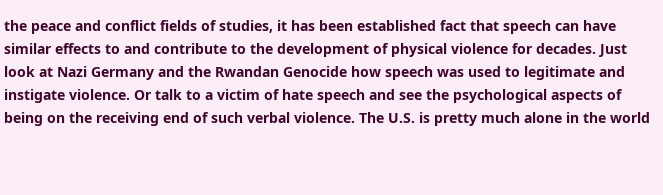the peace and conflict fields of studies, it has been established fact that speech can have similar effects to and contribute to the development of physical violence for decades. Just look at Nazi Germany and the Rwandan Genocide how speech was used to legitimate and instigate violence. Or talk to a victim of hate speech and see the psychological aspects of being on the receiving end of such verbal violence. The U.S. is pretty much alone in the world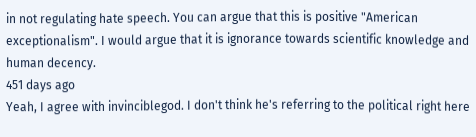in not regulating hate speech. You can argue that this is positive "American exceptionalism". I would argue that it is ignorance towards scientific knowledge and human decency.
451 days ago
Yeah, I agree with invinciblegod. I don't think he's referring to the political right here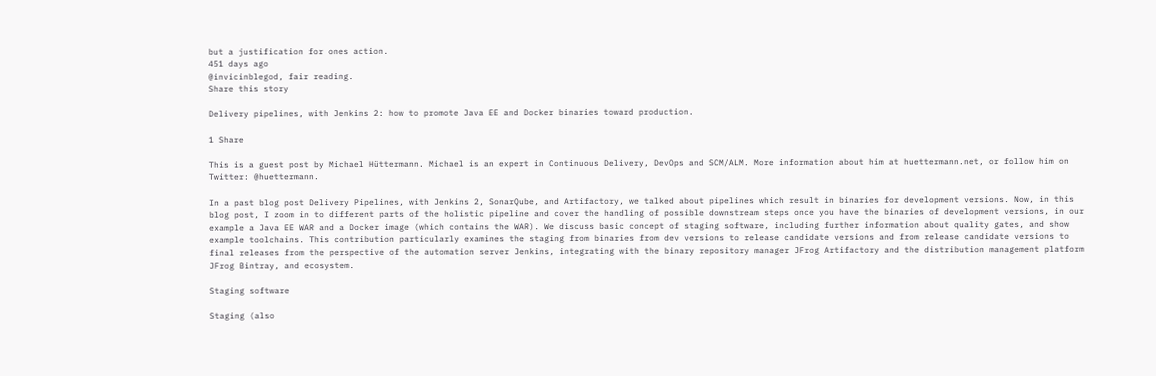but a justification for ones action.
451 days ago
@invicinblegod, fair reading.
Share this story

Delivery pipelines, with Jenkins 2: how to promote Java EE and Docker binaries toward production.

1 Share

This is a guest post by Michael Hüttermann. Michael is an expert in Continuous Delivery, DevOps and SCM/ALM. More information about him at huettermann.net, or follow him on Twitter: @huettermann.

In a past blog post Delivery Pipelines, with Jenkins 2, SonarQube, and Artifactory, we talked about pipelines which result in binaries for development versions. Now, in this blog post, I zoom in to different parts of the holistic pipeline and cover the handling of possible downstream steps once you have the binaries of development versions, in our example a Java EE WAR and a Docker image (which contains the WAR). We discuss basic concept of staging software, including further information about quality gates, and show example toolchains. This contribution particularly examines the staging from binaries from dev versions to release candidate versions and from release candidate versions to final releases from the perspective of the automation server Jenkins, integrating with the binary repository manager JFrog Artifactory and the distribution management platform JFrog Bintray, and ecosystem.

Staging software

Staging (also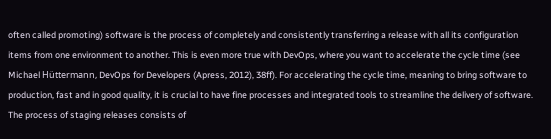often called promoting) software is the process of completely and consistently transferring a release with all its configuration items from one environment to another. This is even more true with DevOps, where you want to accelerate the cycle time (see Michael Hüttermann, DevOps for Developers (Apress, 2012), 38ff). For accelerating the cycle time, meaning to bring software to production, fast and in good quality, it is crucial to have fine processes and integrated tools to streamline the delivery of software. The process of staging releases consists of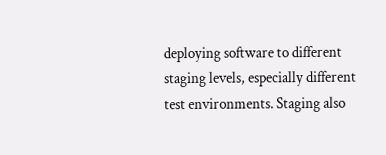deploying software to different staging levels, especially different test environments. Staging also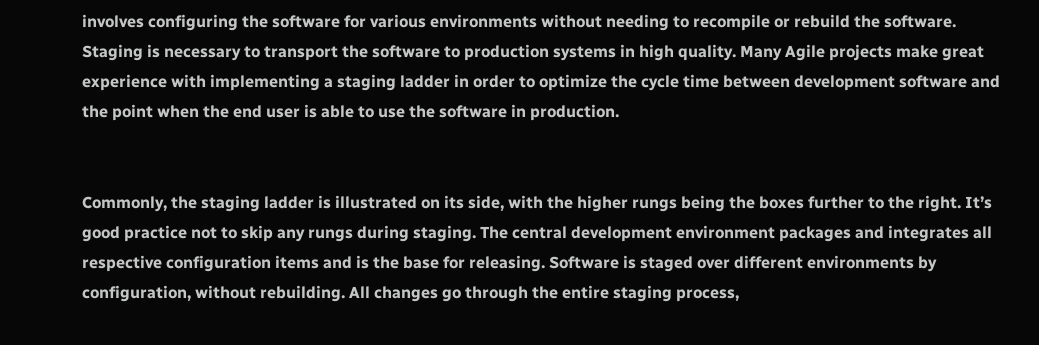involves configuring the software for various environments without needing to recompile or rebuild the software. Staging is necessary to transport the software to production systems in high quality. Many Agile projects make great experience with implementing a staging ladder in order to optimize the cycle time between development software and the point when the end user is able to use the software in production.


Commonly, the staging ladder is illustrated on its side, with the higher rungs being the boxes further to the right. It’s good practice not to skip any rungs during staging. The central development environment packages and integrates all respective configuration items and is the base for releasing. Software is staged over different environments by configuration, without rebuilding. All changes go through the entire staging process,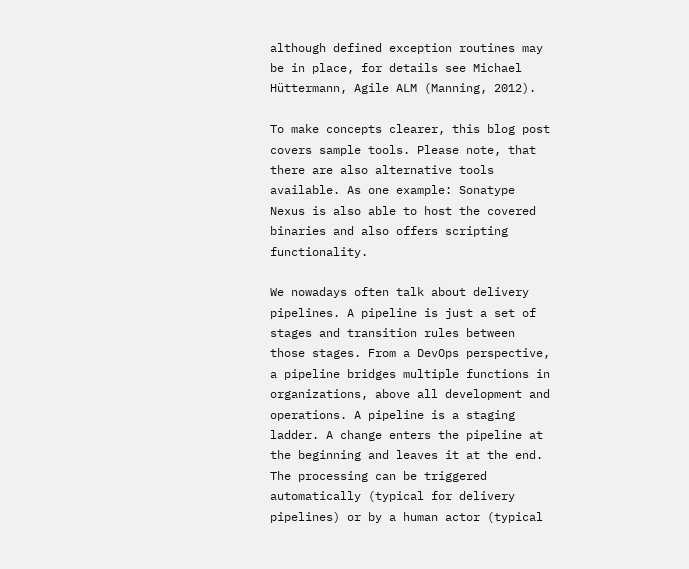although defined exception routines may be in place, for details see Michael Hüttermann, Agile ALM (Manning, 2012).

To make concepts clearer, this blog post covers sample tools. Please note, that there are also alternative tools available. As one example: Sonatype Nexus is also able to host the covered binaries and also offers scripting functionality.

We nowadays often talk about delivery pipelines. A pipeline is just a set of stages and transition rules between those stages. From a DevOps perspective, a pipeline bridges multiple functions in organizations, above all development and operations. A pipeline is a staging ladder. A change enters the pipeline at the beginning and leaves it at the end. The processing can be triggered automatically (typical for delivery pipelines) or by a human actor (typical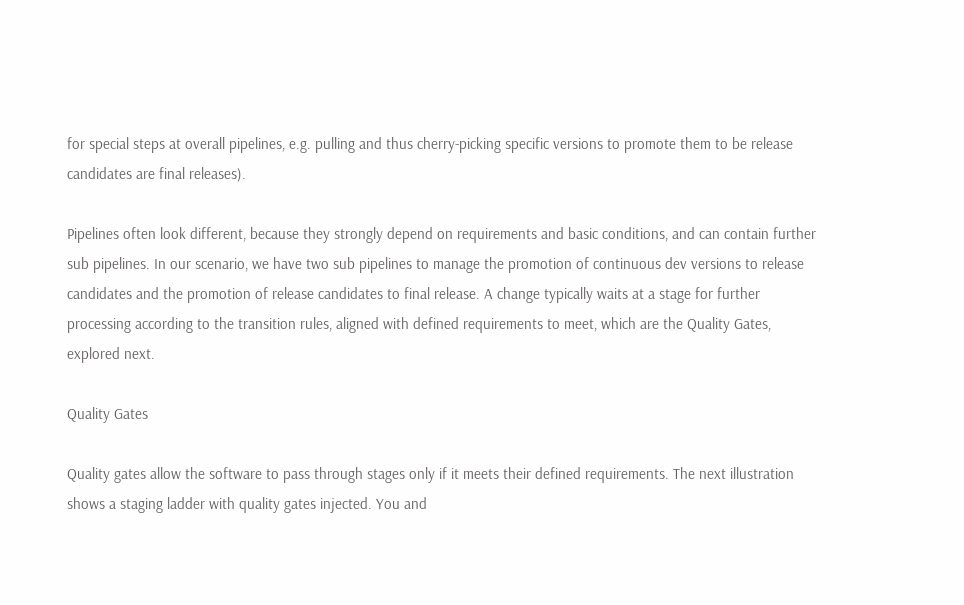for special steps at overall pipelines, e.g. pulling and thus cherry-picking specific versions to promote them to be release candidates are final releases).

Pipelines often look different, because they strongly depend on requirements and basic conditions, and can contain further sub pipelines. In our scenario, we have two sub pipelines to manage the promotion of continuous dev versions to release candidates and the promotion of release candidates to final release. A change typically waits at a stage for further processing according to the transition rules, aligned with defined requirements to meet, which are the Quality Gates, explored next.

Quality Gates

Quality gates allow the software to pass through stages only if it meets their defined requirements. The next illustration shows a staging ladder with quality gates injected. You and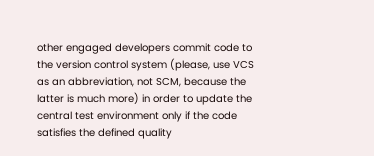other engaged developers commit code to the version control system (please, use VCS as an abbreviation, not SCM, because the latter is much more) in order to update the central test environment only if the code satisfies the defined quality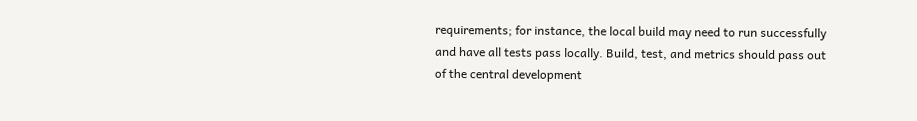requirements; for instance, the local build may need to run successfully and have all tests pass locally. Build, test, and metrics should pass out of the central development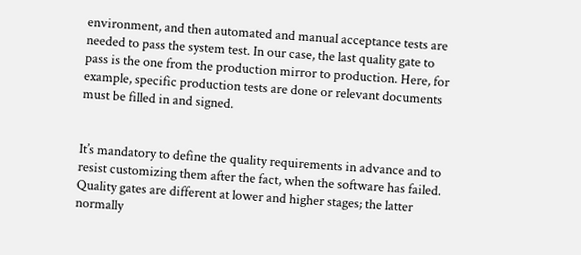environment, and then automated and manual acceptance tests are needed to pass the system test. In our case, the last quality gate to pass is the one from the production mirror to production. Here, for example, specific production tests are done or relevant documents must be filled in and signed.


It’s mandatory to define the quality requirements in advance and to resist customizing them after the fact, when the software has failed. Quality gates are different at lower and higher stages; the latter normally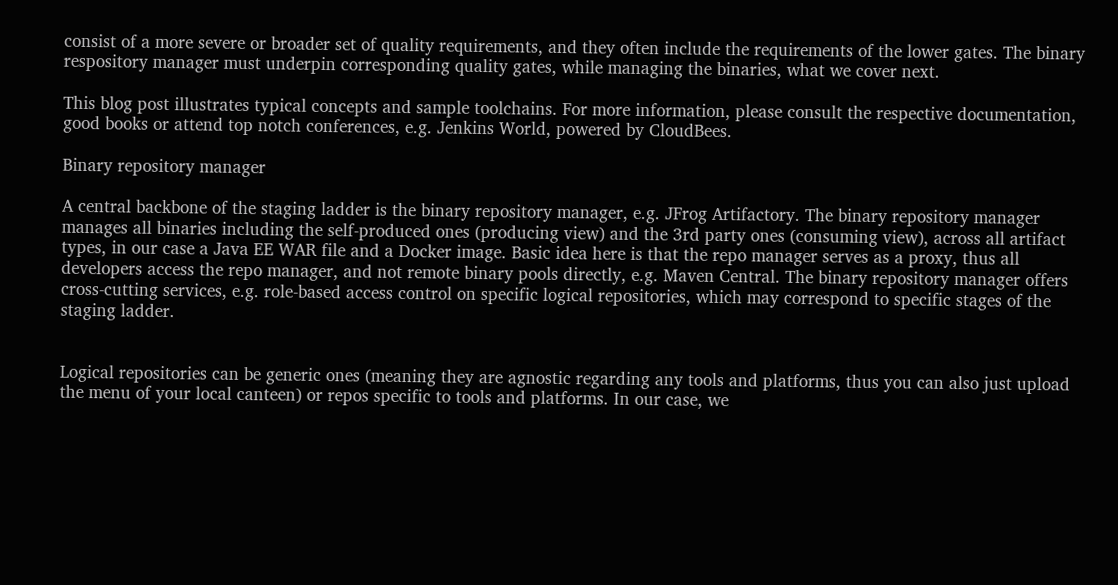consist of a more severe or broader set of quality requirements, and they often include the requirements of the lower gates. The binary respository manager must underpin corresponding quality gates, while managing the binaries, what we cover next.

This blog post illustrates typical concepts and sample toolchains. For more information, please consult the respective documentation, good books or attend top notch conferences, e.g. Jenkins World, powered by CloudBees.

Binary repository manager

A central backbone of the staging ladder is the binary repository manager, e.g. JFrog Artifactory. The binary repository manager manages all binaries including the self-produced ones (producing view) and the 3rd party ones (consuming view), across all artifact types, in our case a Java EE WAR file and a Docker image. Basic idea here is that the repo manager serves as a proxy, thus all developers access the repo manager, and not remote binary pools directly, e.g. Maven Central. The binary repository manager offers cross-cutting services, e.g. role-based access control on specific logical repositories, which may correspond to specific stages of the staging ladder.


Logical repositories can be generic ones (meaning they are agnostic regarding any tools and platforms, thus you can also just upload the menu of your local canteen) or repos specific to tools and platforms. In our case, we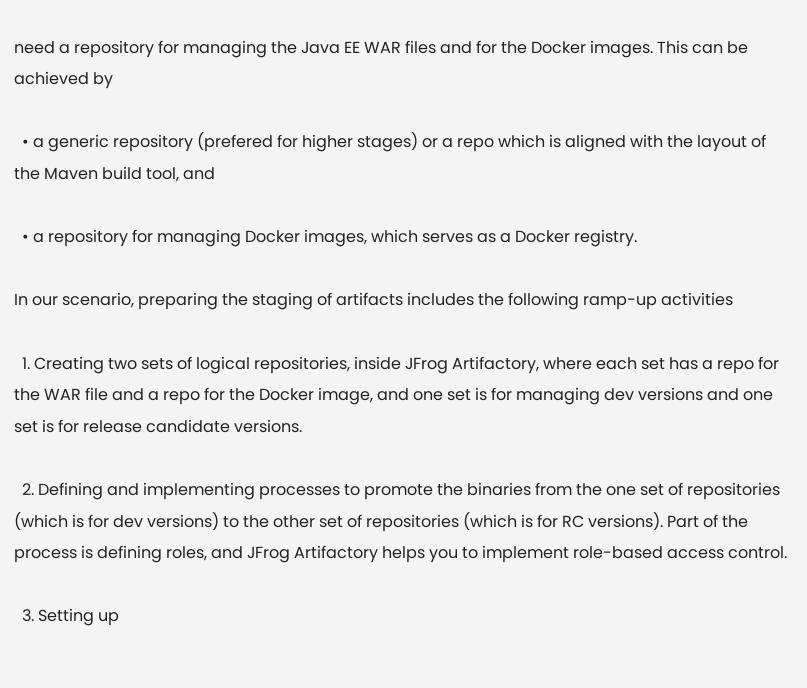need a repository for managing the Java EE WAR files and for the Docker images. This can be achieved by

  • a generic repository (prefered for higher stages) or a repo which is aligned with the layout of the Maven build tool, and

  • a repository for managing Docker images, which serves as a Docker registry.

In our scenario, preparing the staging of artifacts includes the following ramp-up activities

  1. Creating two sets of logical repositories, inside JFrog Artifactory, where each set has a repo for the WAR file and a repo for the Docker image, and one set is for managing dev versions and one set is for release candidate versions.

  2. Defining and implementing processes to promote the binaries from the one set of repositories (which is for dev versions) to the other set of repositories (which is for RC versions). Part of the process is defining roles, and JFrog Artifactory helps you to implement role-based access control.

  3. Setting up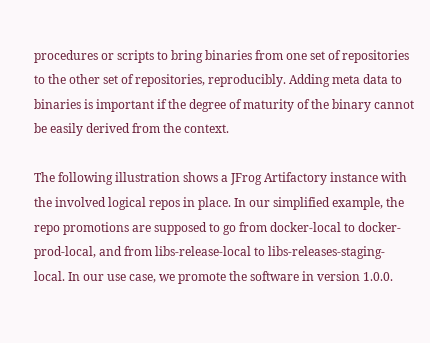procedures or scripts to bring binaries from one set of repositories to the other set of repositories, reproducibly. Adding meta data to binaries is important if the degree of maturity of the binary cannot be easily derived from the context.

The following illustration shows a JFrog Artifactory instance with the involved logical repos in place. In our simplified example, the repo promotions are supposed to go from docker-local to docker-prod-local, and from libs-release-local to libs-releases-staging-local. In our use case, we promote the software in version 1.0.0.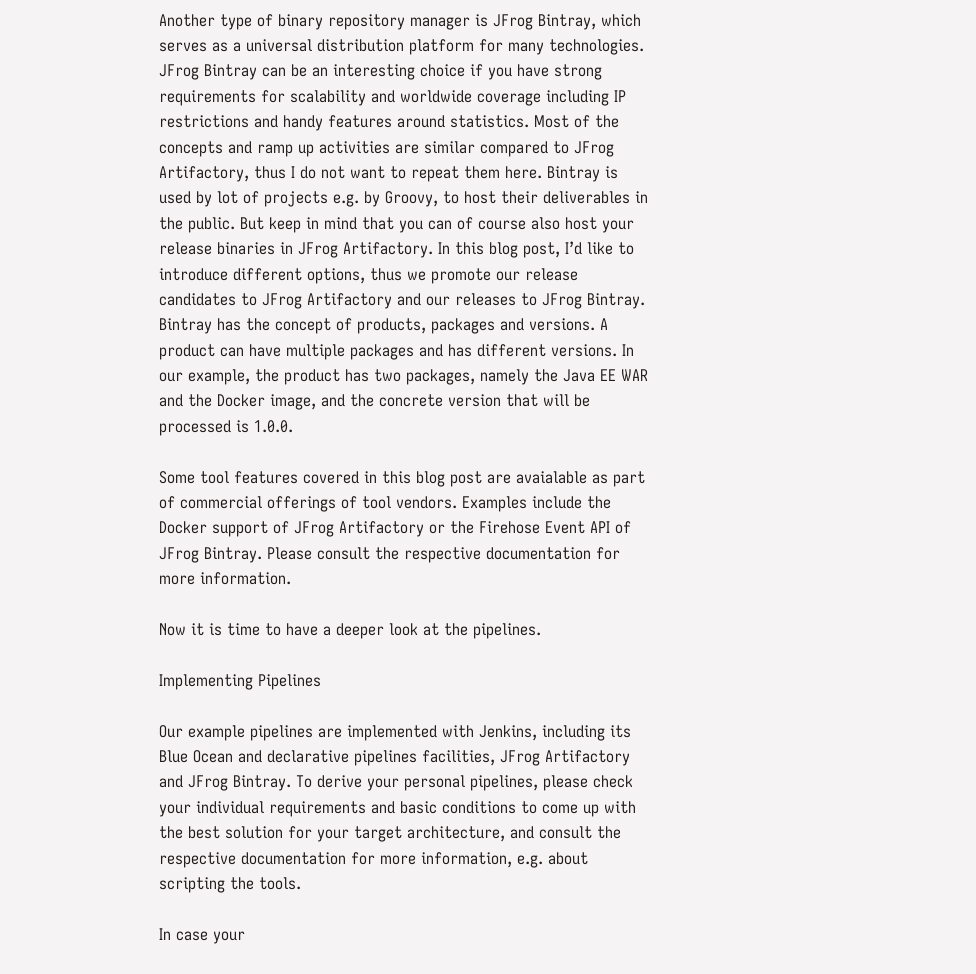Another type of binary repository manager is JFrog Bintray, which serves as a universal distribution platform for many technologies. JFrog Bintray can be an interesting choice if you have strong requirements for scalability and worldwide coverage including IP restrictions and handy features around statistics. Most of the concepts and ramp up activities are similar compared to JFrog Artifactory, thus I do not want to repeat them here. Bintray is used by lot of projects e.g. by Groovy, to host their deliverables in the public. But keep in mind that you can of course also host your release binaries in JFrog Artifactory. In this blog post, I’d like to introduce different options, thus we promote our release candidates to JFrog Artifactory and our releases to JFrog Bintray. Bintray has the concept of products, packages and versions. A product can have multiple packages and has different versions. In our example, the product has two packages, namely the Java EE WAR and the Docker image, and the concrete version that will be processed is 1.0.0.

Some tool features covered in this blog post are avaialable as part of commercial offerings of tool vendors. Examples include the Docker support of JFrog Artifactory or the Firehose Event API of JFrog Bintray. Please consult the respective documentation for more information.

Now it is time to have a deeper look at the pipelines.

Implementing Pipelines

Our example pipelines are implemented with Jenkins, including its Blue Ocean and declarative pipelines facilities, JFrog Artifactory and JFrog Bintray. To derive your personal pipelines, please check your individual requirements and basic conditions to come up with the best solution for your target architecture, and consult the respective documentation for more information, e.g. about scripting the tools.

In case your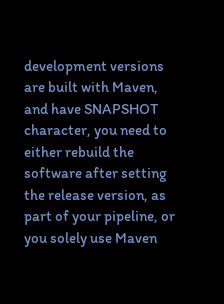development versions are built with Maven, and have SNAPSHOT character, you need to either rebuild the software after setting the release version, as part of your pipeline, or you solely use Maven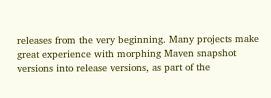releases from the very beginning. Many projects make great experience with morphing Maven snapshot versions into release versions, as part of the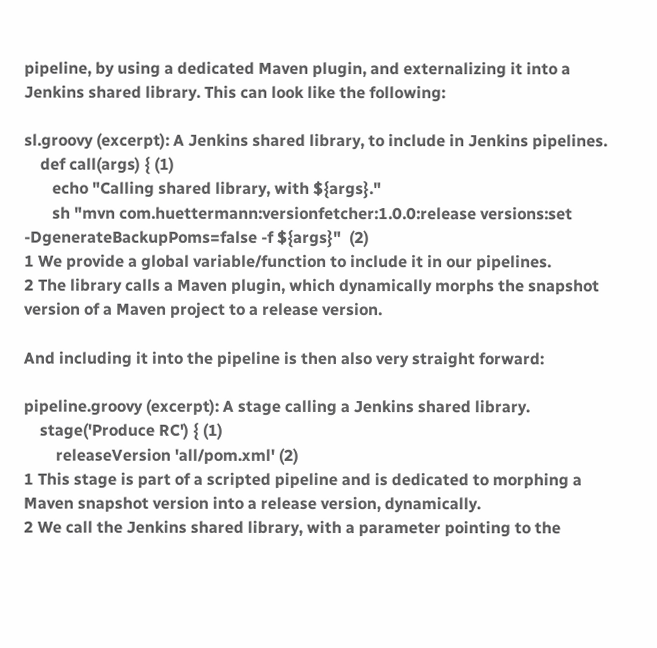pipeline, by using a dedicated Maven plugin, and externalizing it into a Jenkins shared library. This can look like the following:

sl.groovy (excerpt): A Jenkins shared library, to include in Jenkins pipelines.
    def call(args) { (1)
       echo "Calling shared library, with ${args}."
       sh "mvn com.huettermann:versionfetcher:1.0.0:release versions:set -DgenerateBackupPoms=false -f ${args}"  (2)
1 We provide a global variable/function to include it in our pipelines.
2 The library calls a Maven plugin, which dynamically morphs the snapshot version of a Maven project to a release version.

And including it into the pipeline is then also very straight forward:

pipeline.groovy (excerpt): A stage calling a Jenkins shared library.
    stage('Produce RC') { (1)
        releaseVersion 'all/pom.xml' (2)
1 This stage is part of a scripted pipeline and is dedicated to morphing a Maven snapshot version into a release version, dynamically.
2 We call the Jenkins shared library, with a parameter pointing to the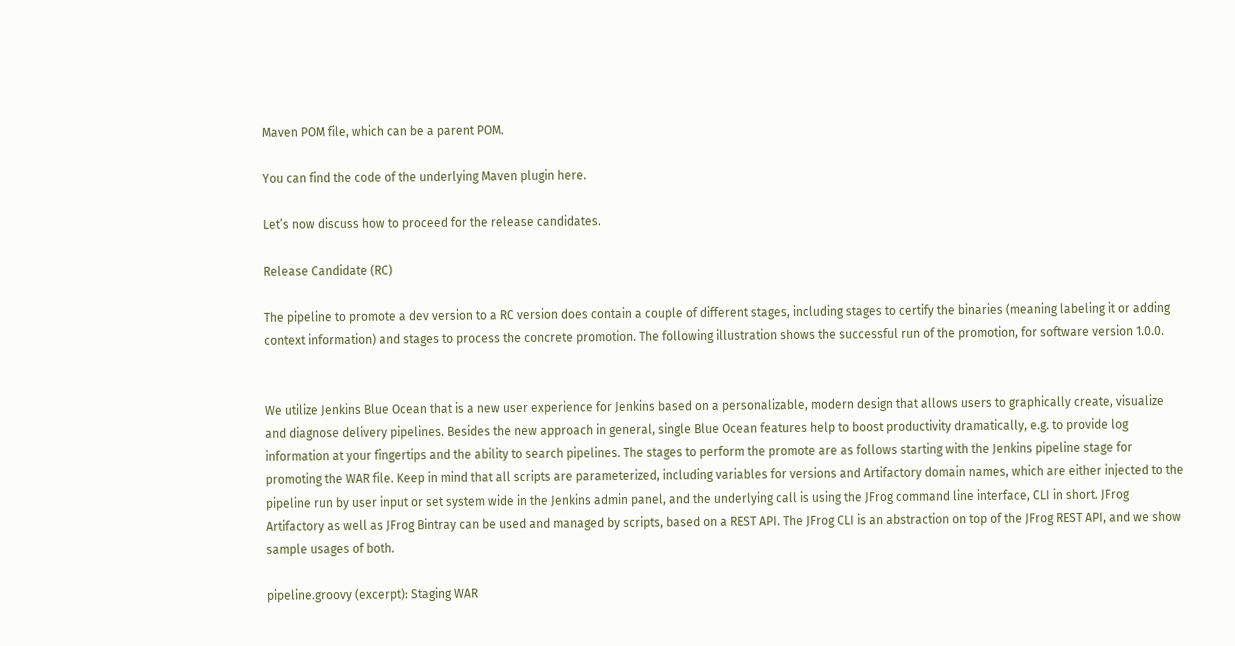Maven POM file, which can be a parent POM.

You can find the code of the underlying Maven plugin here.

Let’s now discuss how to proceed for the release candidates.

Release Candidate (RC)

The pipeline to promote a dev version to a RC version does contain a couple of different stages, including stages to certify the binaries (meaning labeling it or adding context information) and stages to process the concrete promotion. The following illustration shows the successful run of the promotion, for software version 1.0.0.


We utilize Jenkins Blue Ocean that is a new user experience for Jenkins based on a personalizable, modern design that allows users to graphically create, visualize and diagnose delivery pipelines. Besides the new approach in general, single Blue Ocean features help to boost productivity dramatically, e.g. to provide log information at your fingertips and the ability to search pipelines. The stages to perform the promote are as follows starting with the Jenkins pipeline stage for promoting the WAR file. Keep in mind that all scripts are parameterized, including variables for versions and Artifactory domain names, which are either injected to the pipeline run by user input or set system wide in the Jenkins admin panel, and the underlying call is using the JFrog command line interface, CLI in short. JFrog Artifactory as well as JFrog Bintray can be used and managed by scripts, based on a REST API. The JFrog CLI is an abstraction on top of the JFrog REST API, and we show sample usages of both.

pipeline.groovy (excerpt): Staging WAR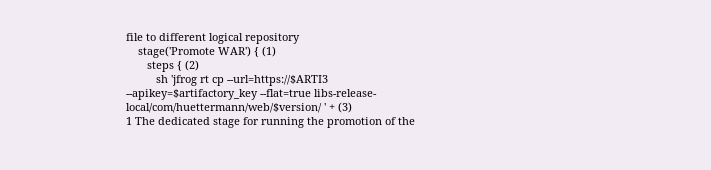file to different logical repository
    stage('Promote WAR') { (1)
       steps { (2)
          sh 'jfrog rt cp --url=https://$ARTI3 --apikey=$artifactory_key --flat=true libs-release-local/com/huettermann/web/$version/ ' + (3)
1 The dedicated stage for running the promotion of the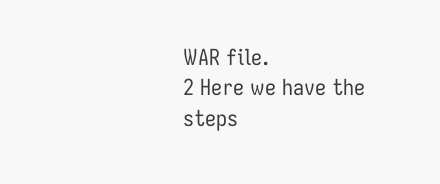WAR file.
2 Here we have the steps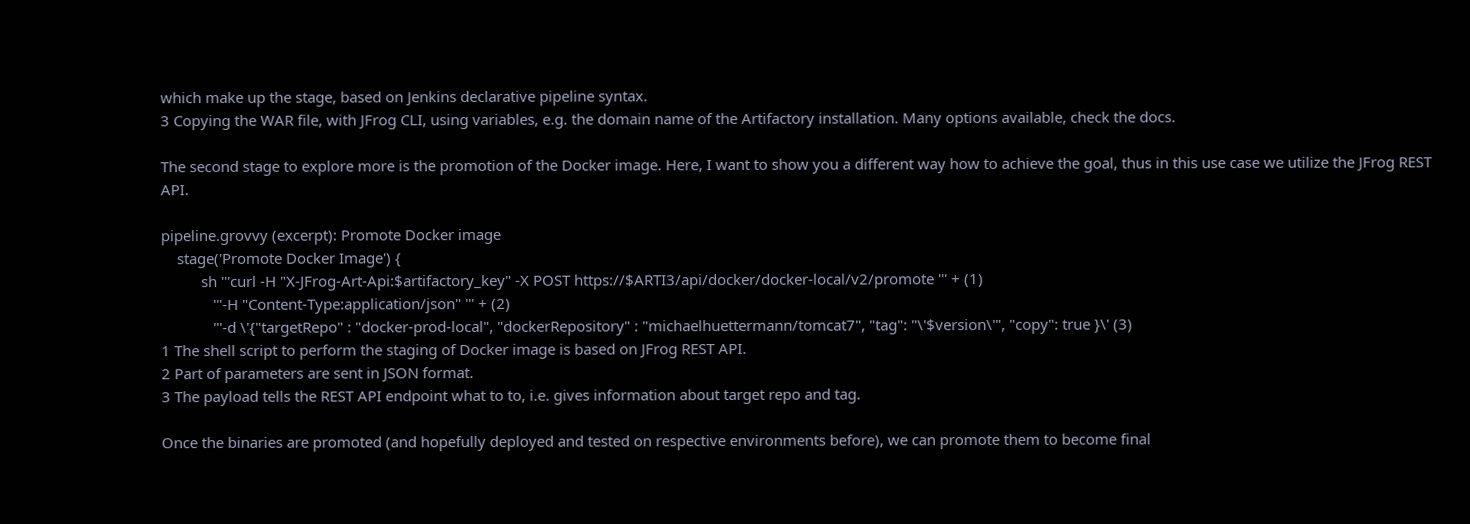which make up the stage, based on Jenkins declarative pipeline syntax.
3 Copying the WAR file, with JFrog CLI, using variables, e.g. the domain name of the Artifactory installation. Many options available, check the docs.

The second stage to explore more is the promotion of the Docker image. Here, I want to show you a different way how to achieve the goal, thus in this use case we utilize the JFrog REST API.

pipeline.grovvy (excerpt): Promote Docker image
    stage('Promote Docker Image') {
          sh '''curl -H "X-JFrog-Art-Api:$artifactory_key" -X POST https://$ARTI3/api/docker/docker-local/v2/promote ''' + (1)
             '''-H "Content-Type:application/json" ''' + (2)
             '''-d \'{"targetRepo" : "docker-prod-local", "dockerRepository" : "michaelhuettermann/tomcat7", "tag": "\'$version\'", "copy": true }\' (3)
1 The shell script to perform the staging of Docker image is based on JFrog REST API.
2 Part of parameters are sent in JSON format.
3 The payload tells the REST API endpoint what to to, i.e. gives information about target repo and tag.

Once the binaries are promoted (and hopefully deployed and tested on respective environments before), we can promote them to become final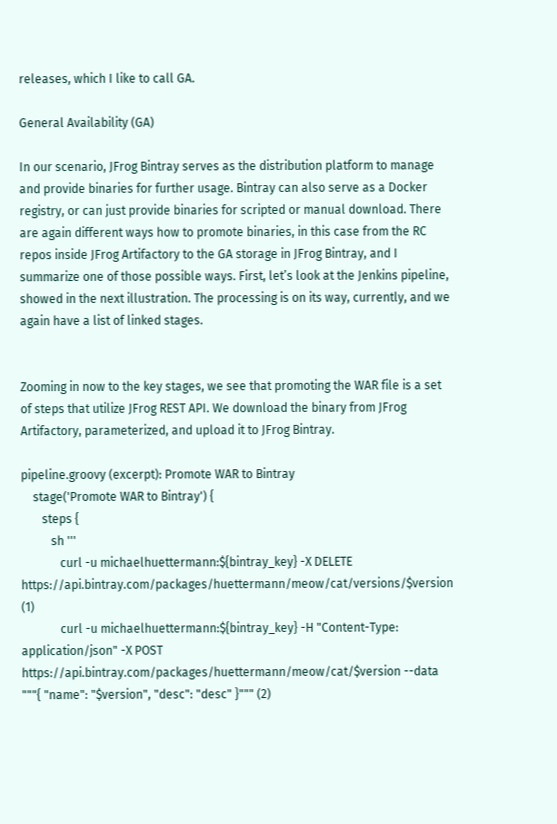releases, which I like to call GA.

General Availability (GA)

In our scenario, JFrog Bintray serves as the distribution platform to manage and provide binaries for further usage. Bintray can also serve as a Docker registry, or can just provide binaries for scripted or manual download. There are again different ways how to promote binaries, in this case from the RC repos inside JFrog Artifactory to the GA storage in JFrog Bintray, and I summarize one of those possible ways. First, let’s look at the Jenkins pipeline, showed in the next illustration. The processing is on its way, currently, and we again have a list of linked stages.


Zooming in now to the key stages, we see that promoting the WAR file is a set of steps that utilize JFrog REST API. We download the binary from JFrog Artifactory, parameterized, and upload it to JFrog Bintray.

pipeline.groovy (excerpt): Promote WAR to Bintray
    stage('Promote WAR to Bintray') {
       steps {
          sh '''
             curl -u michaelhuettermann:${bintray_key} -X DELETE https://api.bintray.com/packages/huettermann/meow/cat/versions/$version (1)
             curl -u michaelhuettermann:${bintray_key} -H "Content-Type: application/json" -X POST https://api.bintray.com/packages/huettermann/meow/cat/$version --data """{ "name": "$version", "desc": "desc" }""" (2)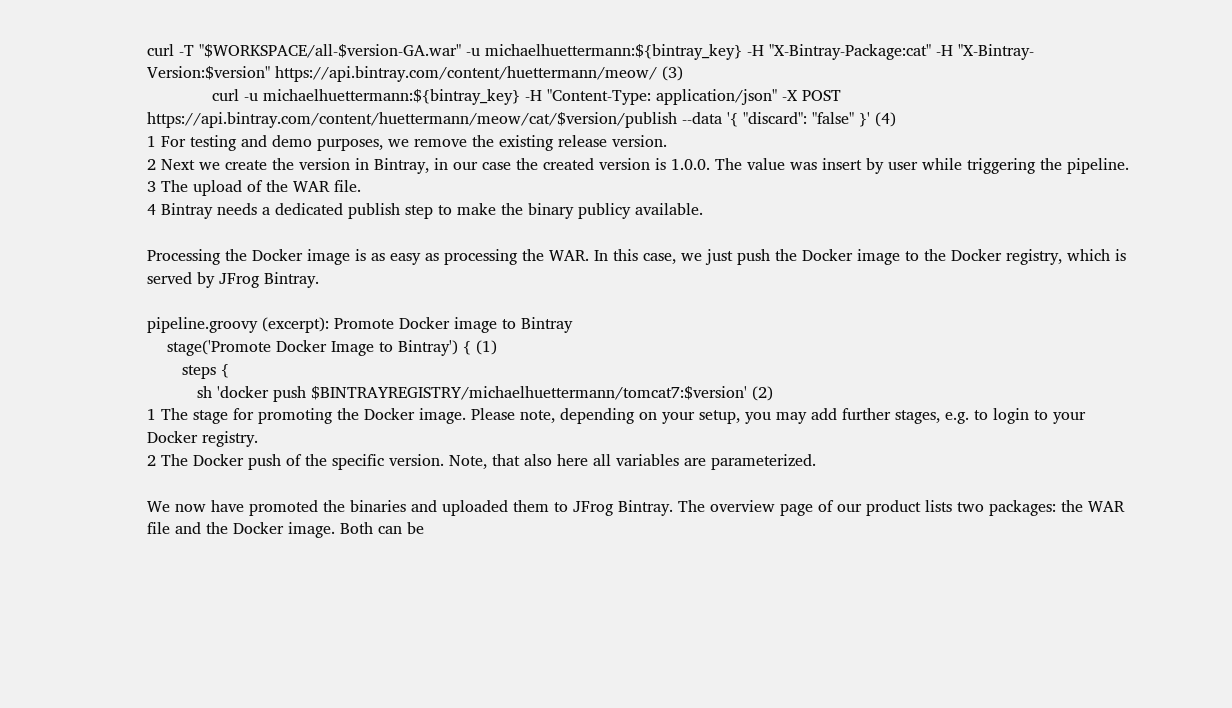curl -T "$WORKSPACE/all-$version-GA.war" -u michaelhuettermann:${bintray_key} -H "X-Bintray-Package:cat" -H "X-Bintray-Version:$version" https://api.bintray.com/content/huettermann/meow/ (3)
             curl -u michaelhuettermann:${bintray_key} -H "Content-Type: application/json" -X POST https://api.bintray.com/content/huettermann/meow/cat/$version/publish --data '{ "discard": "false" }' (4)
1 For testing and demo purposes, we remove the existing release version.
2 Next we create the version in Bintray, in our case the created version is 1.0.0. The value was insert by user while triggering the pipeline.
3 The upload of the WAR file.
4 Bintray needs a dedicated publish step to make the binary publicy available.

Processing the Docker image is as easy as processing the WAR. In this case, we just push the Docker image to the Docker registry, which is served by JFrog Bintray.

pipeline.groovy (excerpt): Promote Docker image to Bintray
    stage('Promote Docker Image to Bintray') { (1)
       steps {
          sh 'docker push $BINTRAYREGISTRY/michaelhuettermann/tomcat7:$version' (2)
1 The stage for promoting the Docker image. Please note, depending on your setup, you may add further stages, e.g. to login to your Docker registry.
2 The Docker push of the specific version. Note, that also here all variables are parameterized.

We now have promoted the binaries and uploaded them to JFrog Bintray. The overview page of our product lists two packages: the WAR file and the Docker image. Both can be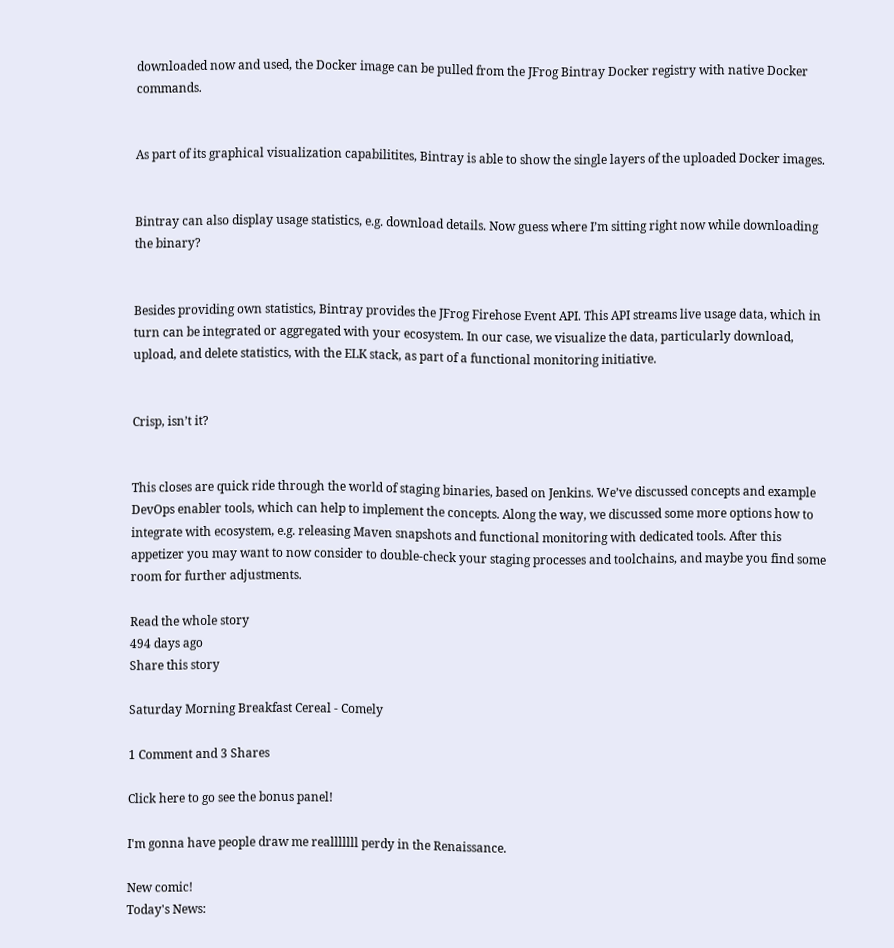downloaded now and used, the Docker image can be pulled from the JFrog Bintray Docker registry with native Docker commands.


As part of its graphical visualization capabilitites, Bintray is able to show the single layers of the uploaded Docker images.


Bintray can also display usage statistics, e.g. download details. Now guess where I’m sitting right now while downloading the binary?


Besides providing own statistics, Bintray provides the JFrog Firehose Event API. This API streams live usage data, which in turn can be integrated or aggregated with your ecosystem. In our case, we visualize the data, particularly download, upload, and delete statistics, with the ELK stack, as part of a functional monitoring initiative.


Crisp, isn’t it?


This closes are quick ride through the world of staging binaries, based on Jenkins. We’ve discussed concepts and example DevOps enabler tools, which can help to implement the concepts. Along the way, we discussed some more options how to integrate with ecosystem, e.g. releasing Maven snapshots and functional monitoring with dedicated tools. After this appetizer you may want to now consider to double-check your staging processes and toolchains, and maybe you find some room for further adjustments.

Read the whole story
494 days ago
Share this story

Saturday Morning Breakfast Cereal - Comely

1 Comment and 3 Shares

Click here to go see the bonus panel!

I'm gonna have people draw me realllllll perdy in the Renaissance.

New comic!
Today's News: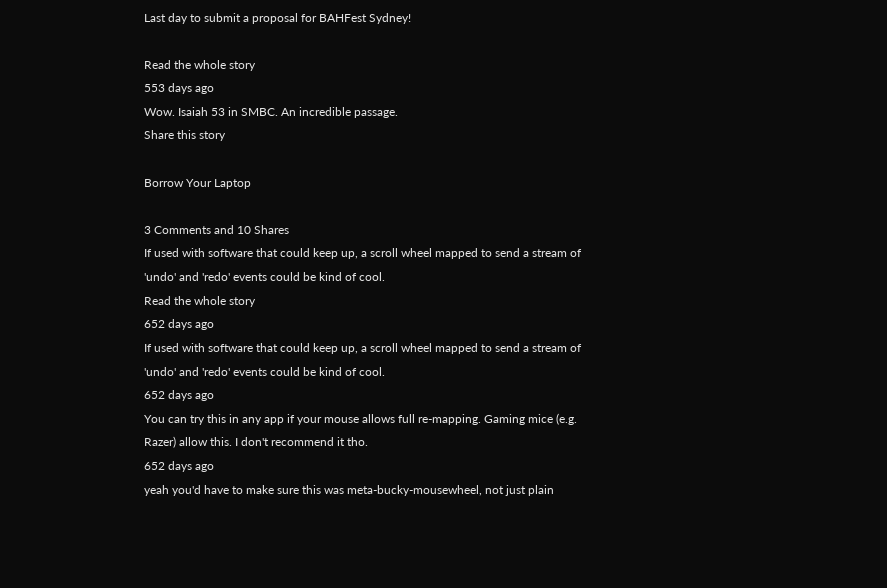Last day to submit a proposal for BAHFest Sydney!

Read the whole story
553 days ago
Wow. Isaiah 53 in SMBC. An incredible passage.
Share this story

Borrow Your Laptop

3 Comments and 10 Shares
If used with software that could keep up, a scroll wheel mapped to send a stream of 'undo' and 'redo' events could be kind of cool.
Read the whole story
652 days ago
If used with software that could keep up, a scroll wheel mapped to send a stream of 'undo' and 'redo' events could be kind of cool.
652 days ago
You can try this in any app if your mouse allows full re-mapping. Gaming mice (e.g. Razer) allow this. I don't recommend it tho.
652 days ago
yeah you'd have to make sure this was meta-bucky-mousewheel, not just plain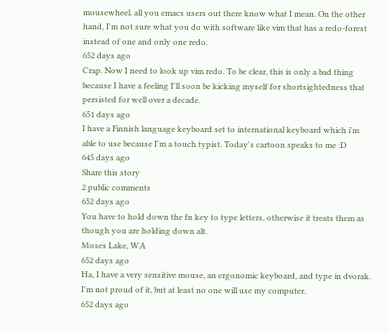mousewheel. all you emacs users out there know what I mean. On the other hand, I'm not sure what you do with software like vim that has a redo-forest instead of one and only one redo.
652 days ago
Crap. Now I need to look up vim redo. To be clear, this is only a bad thing because I have a feeling I'll soon be kicking myself for shortsightedness that persisted for well over a decade.
651 days ago
I have a Finnish language keyboard set to international keyboard which i'm able to use because I'm a touch typist. Today's cartoon speaks to me :D
645 days ago
Share this story
2 public comments
652 days ago
You have to hold down the fn key to type letters, otherwise it treats them as though you are holding down alt.
Moses Lake, WA
652 days ago
Ha, I have a very sensitive mouse, an ergonomic keyboard, and type in dvorak. I'm not proud of it, but at least no one will use my computer.
652 days ago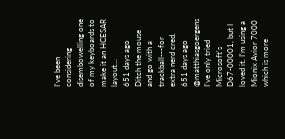I've been considering disembowelling one of my keyboards to make it an HCESAR layout...
651 days ago
Ditch the mouse and go with a trackball---for extra nerd cred.
651 days ago
@matthiasgoergens I've only tried Microsoft's D67-00001, but I loved it. I'm using a Mionix Avior 7000 which is more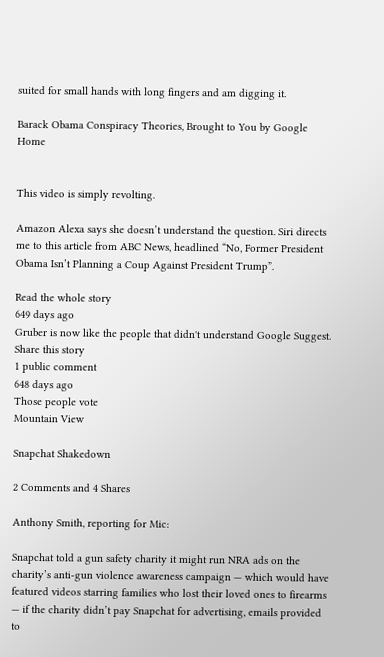suited for small hands with long fingers and am digging it.

Barack Obama Conspiracy Theories, Brought to You by Google Home


This video is simply revolting.

Amazon Alexa says she doesn’t understand the question. Siri directs me to this article from ABC News, headlined “No, Former President Obama Isn’t Planning a Coup Against President Trump”.

Read the whole story
649 days ago
Gruber is now like the people that didn't understand Google Suggest.
Share this story
1 public comment
648 days ago
Those people vote
Mountain View

Snapchat Shakedown

2 Comments and 4 Shares

Anthony Smith, reporting for Mic:

Snapchat told a gun safety charity it might run NRA ads on the charity’s anti-gun violence awareness campaign — which would have featured videos starring families who lost their loved ones to firearms — if the charity didn’t pay Snapchat for advertising, emails provided to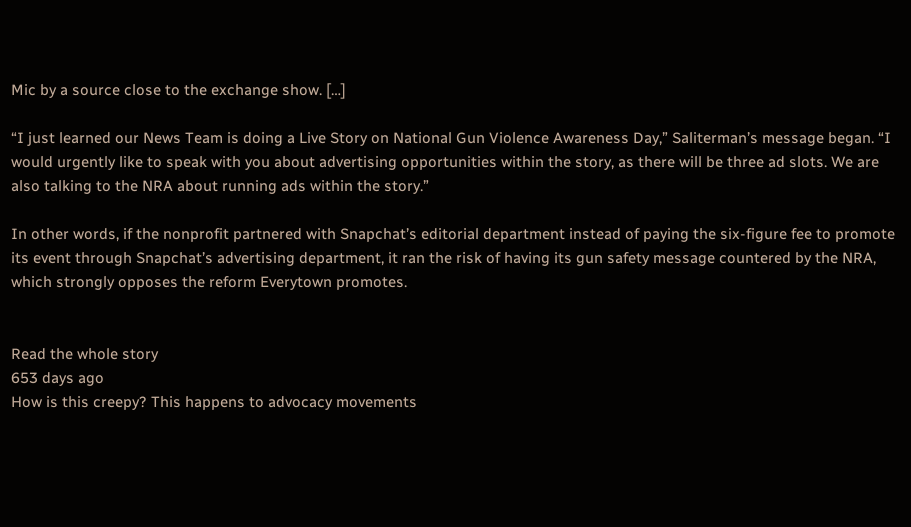Mic by a source close to the exchange show. […]

“I just learned our News Team is doing a Live Story on National Gun Violence Awareness Day,” Saliterman’s message began. “I would urgently like to speak with you about advertising opportunities within the story, as there will be three ad slots. We are also talking to the NRA about running ads within the story.”

In other words, if the nonprofit partnered with Snapchat’s editorial department instead of paying the six-figure fee to promote its event through Snapchat’s advertising department, it ran the risk of having its gun safety message countered by the NRA, which strongly opposes the reform Everytown promotes.


Read the whole story
653 days ago
How is this creepy? This happens to advocacy movements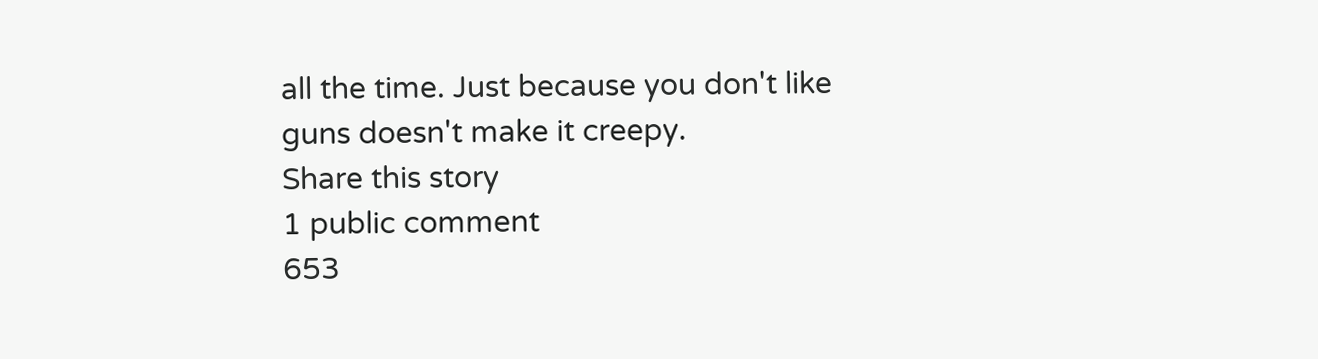all the time. Just because you don't like guns doesn't make it creepy.
Share this story
1 public comment
653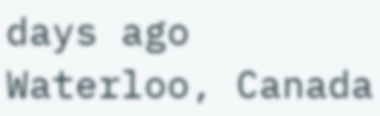days ago
Waterloo, Canada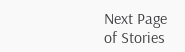Next Page of Stories